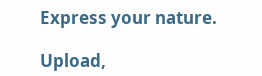Express your nature.

Upload,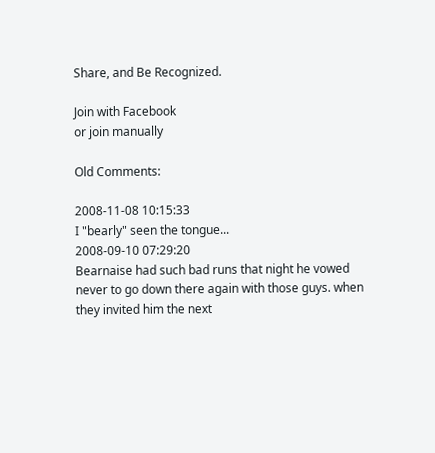Share, and Be Recognized.

Join with Facebook
or join manually

Old Comments:

2008-11-08 10:15:33
I "bearly" seen the tongue...
2008-09-10 07:29:20
Bearnaise had such bad runs that night he vowed never to go down there again with those guys. when they invited him the next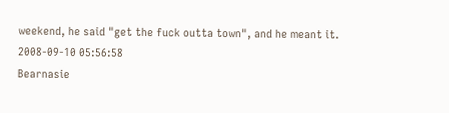weekend, he said "get the fuck outta town", and he meant it.
2008-09-10 05:56:58
Bearnasie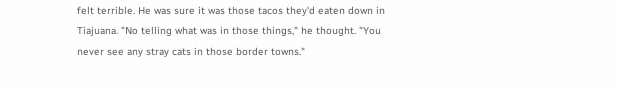felt terrible. He was sure it was those tacos they'd eaten down in Tiajuana. "No telling what was in those things," he thought. "You never see any stray cats in those border towns."